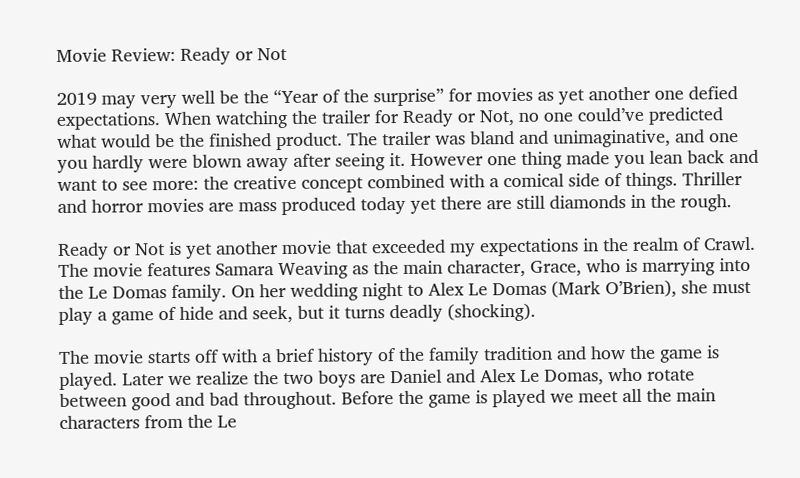Movie Review: Ready or Not

2019 may very well be the “Year of the surprise” for movies as yet another one defied expectations. When watching the trailer for Ready or Not, no one could’ve predicted what would be the finished product. The trailer was bland and unimaginative, and one you hardly were blown away after seeing it. However one thing made you lean back and want to see more: the creative concept combined with a comical side of things. Thriller and horror movies are mass produced today yet there are still diamonds in the rough.

Ready or Not is yet another movie that exceeded my expectations in the realm of Crawl. The movie features Samara Weaving as the main character, Grace, who is marrying into the Le Domas family. On her wedding night to Alex Le Domas (Mark O’Brien), she must play a game of hide and seek, but it turns deadly (shocking).

The movie starts off with a brief history of the family tradition and how the game is played. Later we realize the two boys are Daniel and Alex Le Domas, who rotate between good and bad throughout. Before the game is played we meet all the main characters from the Le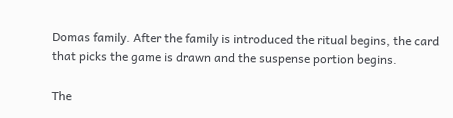Domas family. After the family is introduced the ritual begins, the card that picks the game is drawn and the suspense portion begins.

The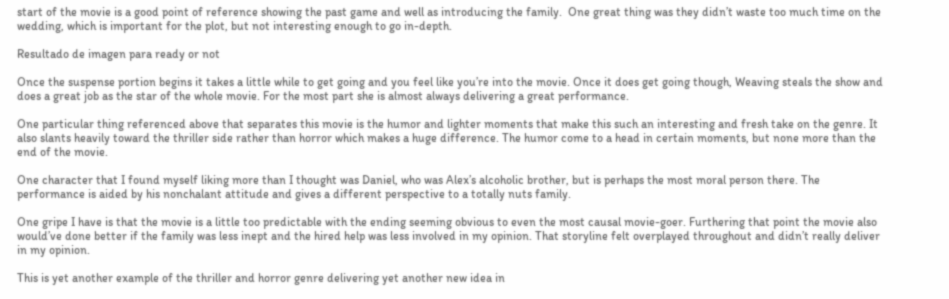start of the movie is a good point of reference showing the past game and well as introducing the family.  One great thing was they didn’t waste too much time on the wedding, which is important for the plot, but not interesting enough to go in-depth.

Resultado de imagen para ready or not

Once the suspense portion begins it takes a little while to get going and you feel like you’re into the movie. Once it does get going though, Weaving steals the show and does a great job as the star of the whole movie. For the most part she is almost always delivering a great performance.

One particular thing referenced above that separates this movie is the humor and lighter moments that make this such an interesting and fresh take on the genre. It also slants heavily toward the thriller side rather than horror which makes a huge difference. The humor come to a head in certain moments, but none more than the end of the movie.

One character that I found myself liking more than I thought was Daniel, who was Alex’s alcoholic brother, but is perhaps the most moral person there. The performance is aided by his nonchalant attitude and gives a different perspective to a totally nuts family.

One gripe I have is that the movie is a little too predictable with the ending seeming obvious to even the most causal movie-goer. Furthering that point the movie also would’ve done better if the family was less inept and the hired help was less involved in my opinion. That storyline felt overplayed throughout and didn’t really deliver in my opinion.

This is yet another example of the thriller and horror genre delivering yet another new idea in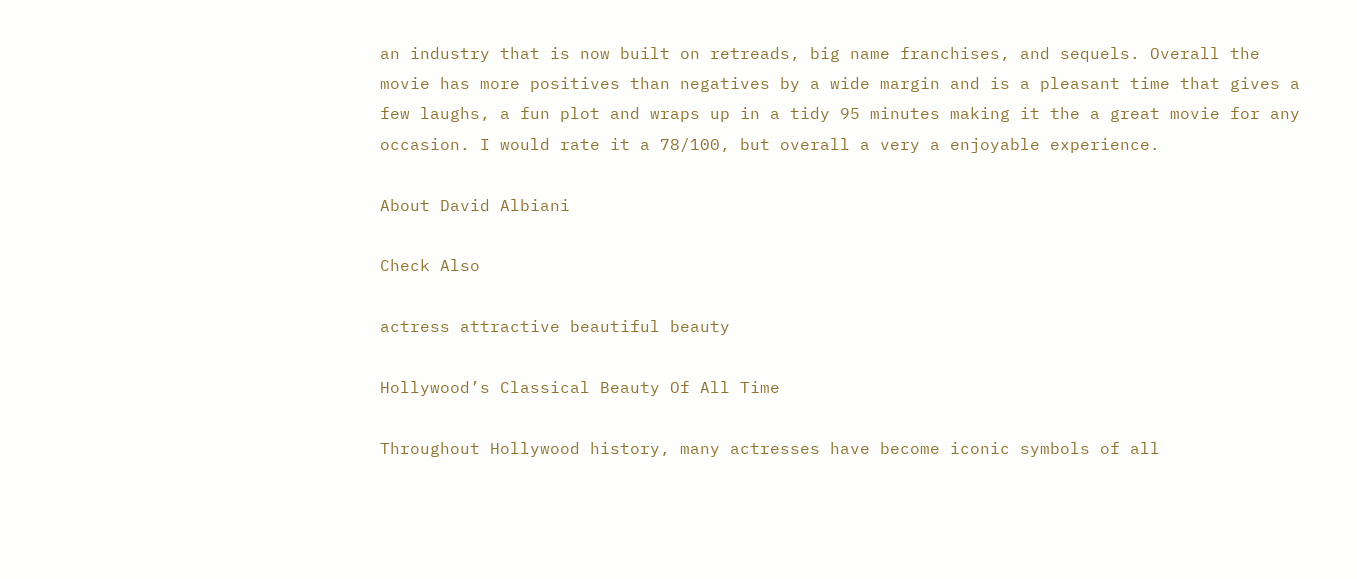an industry that is now built on retreads, big name franchises, and sequels. Overall the movie has more positives than negatives by a wide margin and is a pleasant time that gives a few laughs, a fun plot and wraps up in a tidy 95 minutes making it the a great movie for any occasion. I would rate it a 78/100, but overall a very a enjoyable experience.

About David Albiani

Check Also

actress attractive beautiful beauty

Hollywood’s Classical Beauty Of All Time

Throughout Hollywood history, many actresses have become iconic symbols of all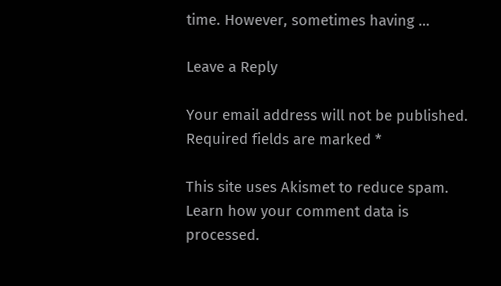time. However, sometimes having …

Leave a Reply

Your email address will not be published. Required fields are marked *

This site uses Akismet to reduce spam. Learn how your comment data is processed.